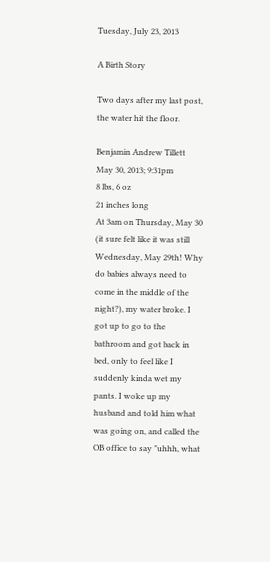Tuesday, July 23, 2013

A Birth Story

Two days after my last post, the water hit the floor.

Benjamin Andrew Tillett
May 30, 2013; 9:31pm
8 lbs, 6 oz
21 inches long
At 3am on Thursday, May 30 (it sure felt like it was still Wednesday, May 29th! Why do babies always need to come in the middle of the night?), my water broke. I got up to go to the bathroom and got back in bed, only to feel like I suddenly kinda wet my pants. I woke up my husband and told him what was going on, and called the OB office to say "uhhh, what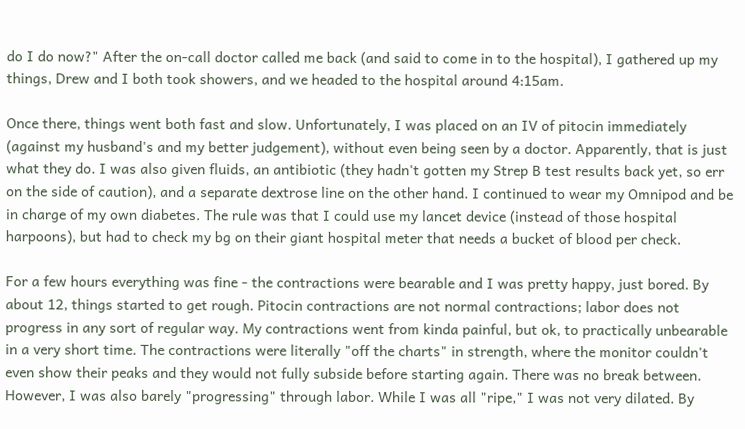do I do now?" After the on-call doctor called me back (and said to come in to the hospital), I gathered up my things, Drew and I both took showers, and we headed to the hospital around 4:15am.

Once there, things went both fast and slow. Unfortunately, I was placed on an IV of pitocin immediately (against my husband's and my better judgement), without even being seen by a doctor. Apparently, that is just what they do. I was also given fluids, an antibiotic (they hadn't gotten my Strep B test results back yet, so err on the side of caution), and a separate dextrose line on the other hand. I continued to wear my Omnipod and be in charge of my own diabetes. The rule was that I could use my lancet device (instead of those hospital harpoons), but had to check my bg on their giant hospital meter that needs a bucket of blood per check.

For a few hours everything was fine - the contractions were bearable and I was pretty happy, just bored. By about 12, things started to get rough. Pitocin contractions are not normal contractions; labor does not progress in any sort of regular way. My contractions went from kinda painful, but ok, to practically unbearable in a very short time. The contractions were literally "off the charts" in strength, where the monitor couldn't even show their peaks and they would not fully subside before starting again. There was no break between. However, I was also barely "progressing" through labor. While I was all "ripe," I was not very dilated. By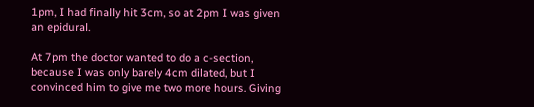1pm, I had finally hit 3cm, so at 2pm I was given an epidural.

At 7pm the doctor wanted to do a c-section, because I was only barely 4cm dilated, but I convinced him to give me two more hours. Giving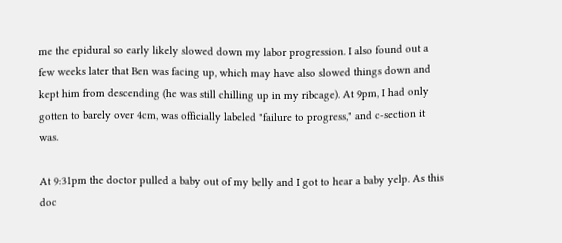me the epidural so early likely slowed down my labor progression. I also found out a few weeks later that Ben was facing up, which may have also slowed things down and kept him from descending (he was still chilling up in my ribcage). At 9pm, I had only gotten to barely over 4cm, was officially labeled "failure to progress," and c-section it was.

At 9:31pm the doctor pulled a baby out of my belly and I got to hear a baby yelp. As this doc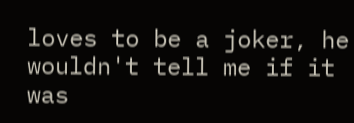loves to be a joker, he wouldn't tell me if it was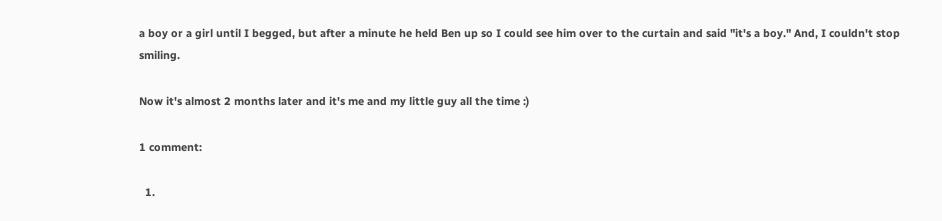a boy or a girl until I begged, but after a minute he held Ben up so I could see him over to the curtain and said "it's a boy." And, I couldn't stop smiling.

Now it's almost 2 months later and it's me and my little guy all the time :)

1 comment:

  1.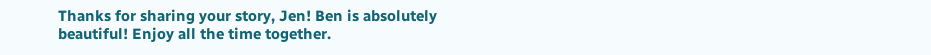Thanks for sharing your story, Jen! Ben is absolutely beautiful! Enjoy all the time together.